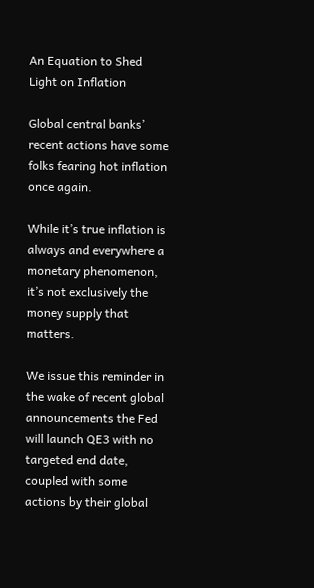An Equation to Shed Light on Inflation

Global central banks’ recent actions have some folks fearing hot inflation once again.

While it’s true inflation is always and everywhere a monetary phenomenon, it’s not exclusively the money supply that matters.

We issue this reminder in the wake of recent global announcements the Fed will launch QE3 with no targeted end date, coupled with some actions by their global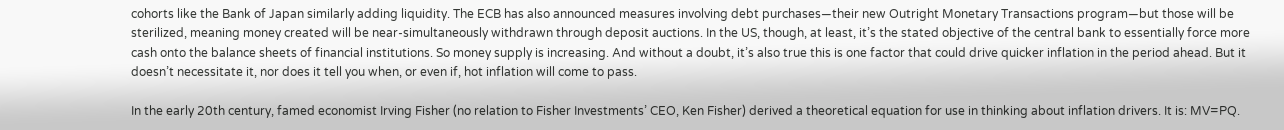cohorts like the Bank of Japan similarly adding liquidity. The ECB has also announced measures involving debt purchases—their new Outright Monetary Transactions program—but those will be sterilized, meaning money created will be near-simultaneously withdrawn through deposit auctions. In the US, though, at least, it’s the stated objective of the central bank to essentially force more cash onto the balance sheets of financial institutions. So money supply is increasing. And without a doubt, it’s also true this is one factor that could drive quicker inflation in the period ahead. But it doesn’t necessitate it, nor does it tell you when, or even if, hot inflation will come to pass.

In the early 20th century, famed economist Irving Fisher (no relation to Fisher Investments’ CEO, Ken Fisher) derived a theoretical equation for use in thinking about inflation drivers. It is: MV=PQ.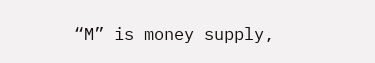“M” is money supply,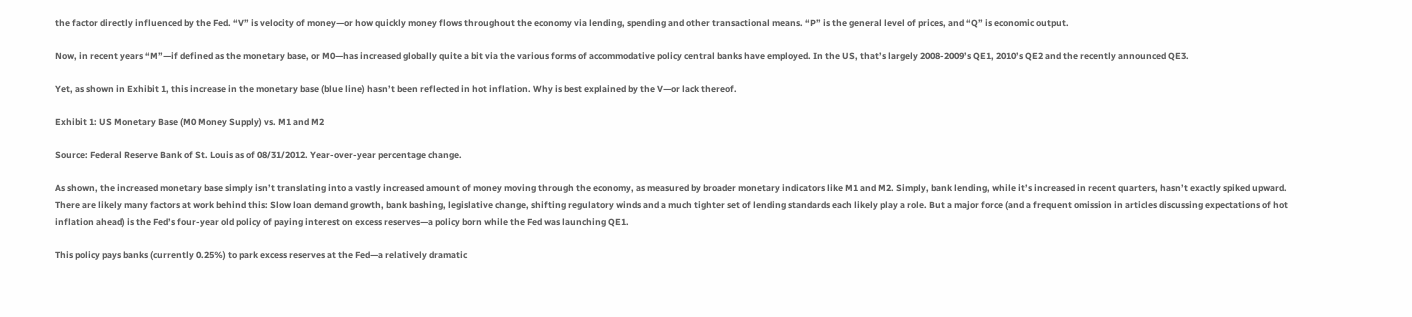the factor directly influenced by the Fed. “V” is velocity of money—or how quickly money flows throughout the economy via lending, spending and other transactional means. “P” is the general level of prices, and “Q” is economic output.

Now, in recent years “M”—if defined as the monetary base, or M0—has increased globally quite a bit via the various forms of accommodative policy central banks have employed. In the US, that’s largely 2008-2009’s QE1, 2010’s QE2 and the recently announced QE3.

Yet, as shown in Exhibit 1, this increase in the monetary base (blue line) hasn’t been reflected in hot inflation. Why is best explained by the V—or lack thereof.

Exhibit 1: US Monetary Base (M0 Money Supply) vs. M1 and M2

Source: Federal Reserve Bank of St. Louis as of 08/31/2012. Year-over-year percentage change.

As shown, the increased monetary base simply isn’t translating into a vastly increased amount of money moving through the economy, as measured by broader monetary indicators like M1 and M2. Simply, bank lending, while it’s increased in recent quarters, hasn’t exactly spiked upward. There are likely many factors at work behind this: Slow loan demand growth, bank bashing, legislative change, shifting regulatory winds and a much tighter set of lending standards each likely play a role. But a major force (and a frequent omission in articles discussing expectations of hot inflation ahead) is the Fed’s four-year old policy of paying interest on excess reserves—a policy born while the Fed was launching QE1.

This policy pays banks (currently 0.25%) to park excess reserves at the Fed—a relatively dramatic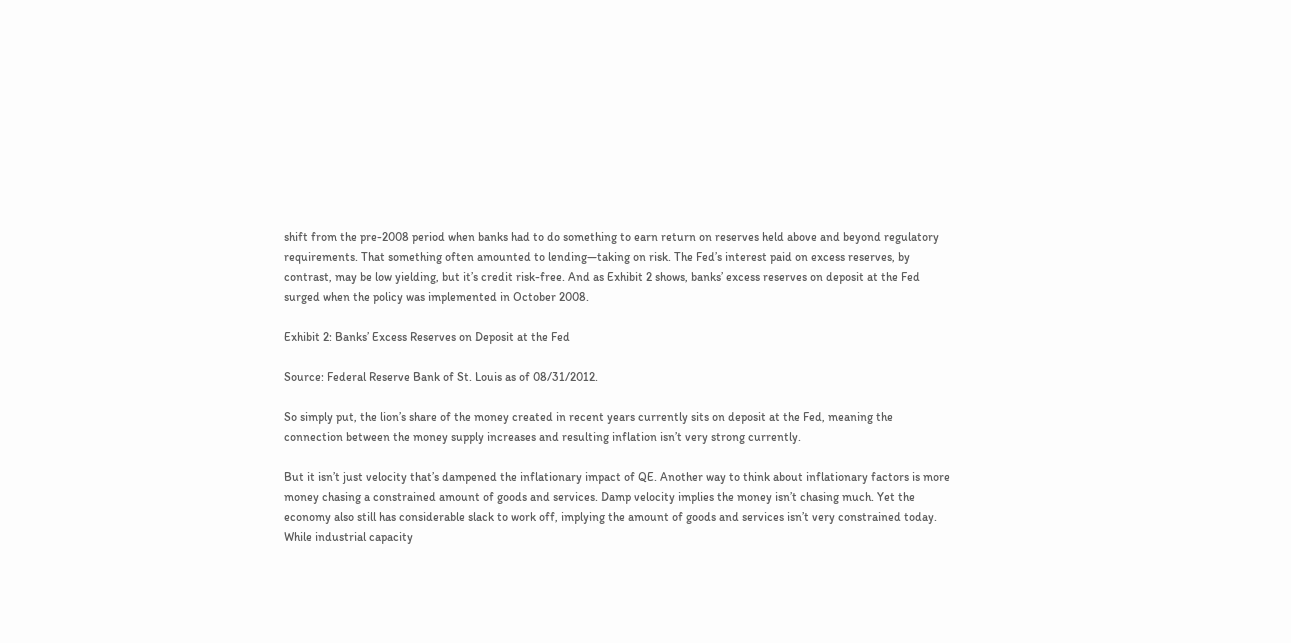shift from the pre-2008 period when banks had to do something to earn return on reserves held above and beyond regulatory requirements. That something often amounted to lending—taking on risk. The Fed’s interest paid on excess reserves, by contrast, may be low yielding, but it’s credit risk-free. And as Exhibit 2 shows, banks’ excess reserves on deposit at the Fed surged when the policy was implemented in October 2008.

Exhibit 2: Banks’ Excess Reserves on Deposit at the Fed

Source: Federal Reserve Bank of St. Louis as of 08/31/2012.

So simply put, the lion’s share of the money created in recent years currently sits on deposit at the Fed, meaning the connection between the money supply increases and resulting inflation isn’t very strong currently.

But it isn’t just velocity that’s dampened the inflationary impact of QE. Another way to think about inflationary factors is more money chasing a constrained amount of goods and services. Damp velocity implies the money isn’t chasing much. Yet the economy also still has considerable slack to work off, implying the amount of goods and services isn’t very constrained today. While industrial capacity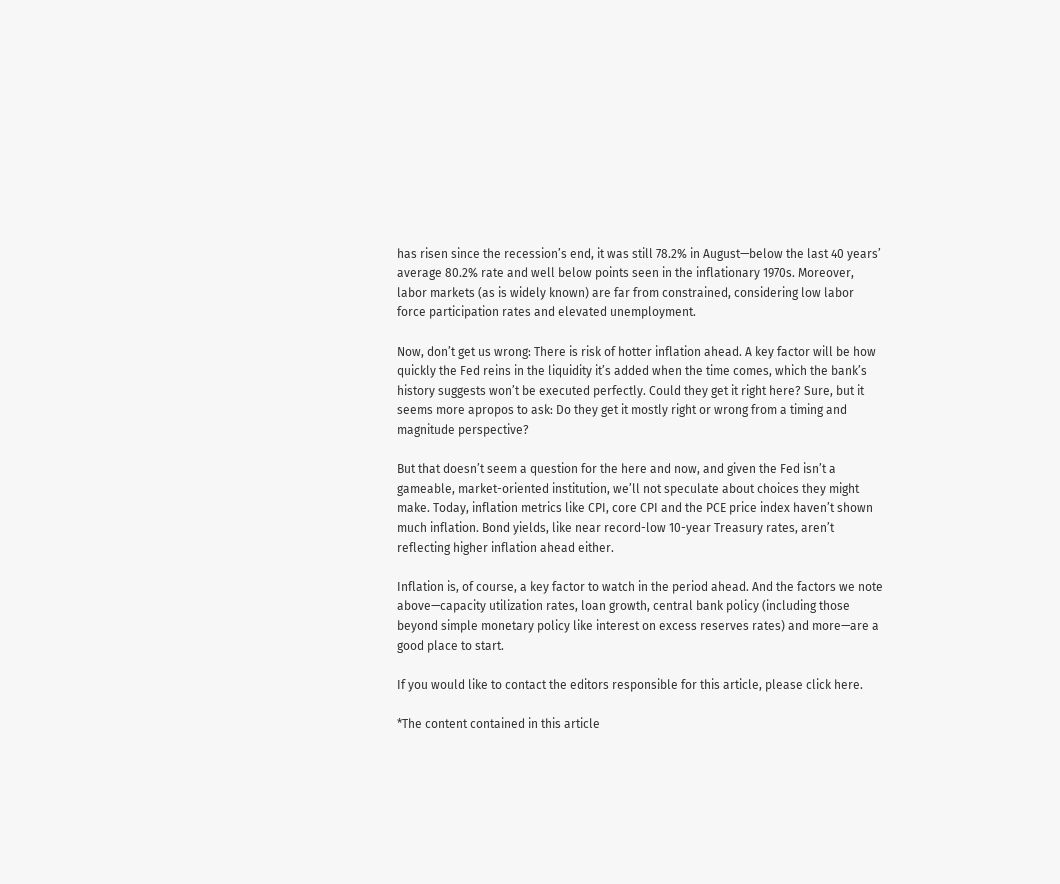has risen since the recession’s end, it was still 78.2% in August—below the last 40 years’ average 80.2% rate and well below points seen in the inflationary 1970s. Moreover, labor markets (as is widely known) are far from constrained, considering low labor force participation rates and elevated unemployment.

Now, don’t get us wrong: There is risk of hotter inflation ahead. A key factor will be how quickly the Fed reins in the liquidity it’s added when the time comes, which the bank’s history suggests won’t be executed perfectly. Could they get it right here? Sure, but it seems more apropos to ask: Do they get it mostly right or wrong from a timing and magnitude perspective?

But that doesn’t seem a question for the here and now, and given the Fed isn’t a gameable, market-oriented institution, we’ll not speculate about choices they might make. Today, inflation metrics like CPI, core CPI and the PCE price index haven’t shown much inflation. Bond yields, like near record-low 10-year Treasury rates, aren’t reflecting higher inflation ahead either.

Inflation is, of course, a key factor to watch in the period ahead. And the factors we note above—capacity utilization rates, loan growth, central bank policy (including those beyond simple monetary policy like interest on excess reserves rates) and more—are a good place to start.

If you would like to contact the editors responsible for this article, please click here.

*The content contained in this article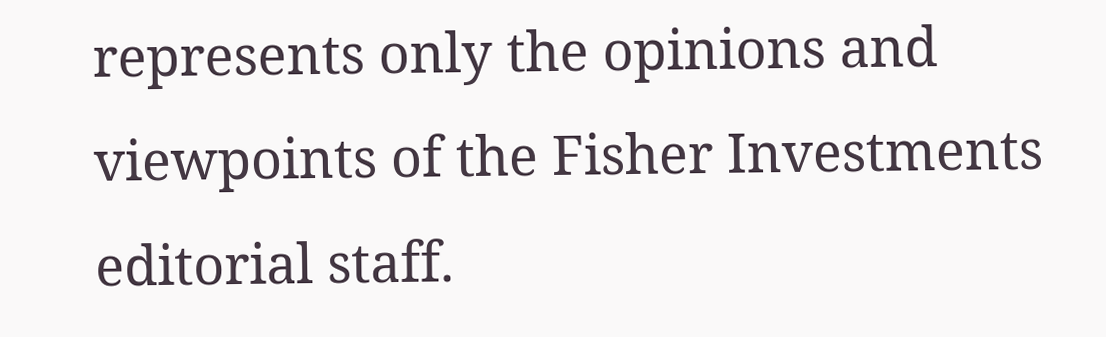represents only the opinions and viewpoints of the Fisher Investments editorial staff.